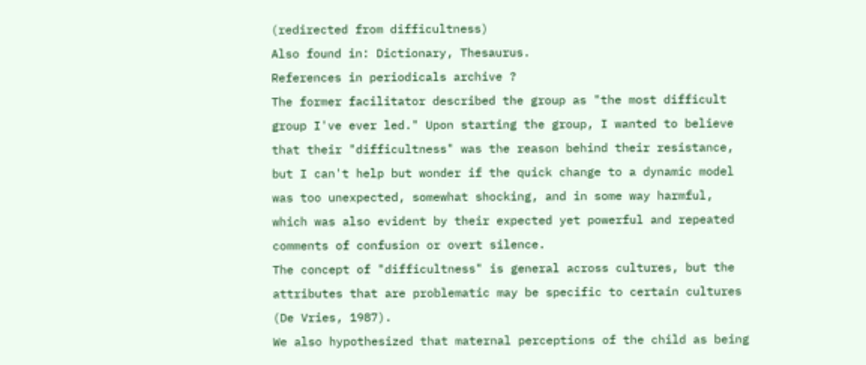(redirected from difficultness)
Also found in: Dictionary, Thesaurus.
References in periodicals archive ?
The former facilitator described the group as "the most difficult group I've ever led." Upon starting the group, I wanted to believe that their "difficultness" was the reason behind their resistance, but I can't help but wonder if the quick change to a dynamic model was too unexpected, somewhat shocking, and in some way harmful, which was also evident by their expected yet powerful and repeated comments of confusion or overt silence.
The concept of "difficultness" is general across cultures, but the attributes that are problematic may be specific to certain cultures (De Vries, 1987).
We also hypothesized that maternal perceptions of the child as being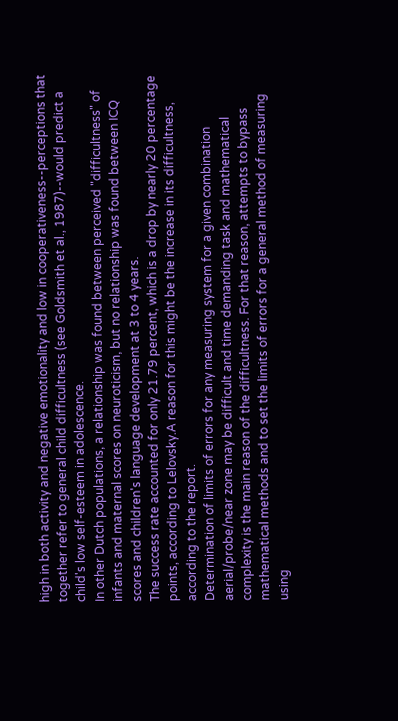high in both activity and negative emotionality and low in cooperativeness--perceptions that together refer to general child difficultness (see Goldsmith et al., 1987)--would predict a child's low self-esteem in adolescence.
In other Dutch populations, a relationship was found between perceived "difficultness" of infants and maternal scores on neuroticism, but no relationship was found between ICQ scores and children's language development at 3 to 4 years.
The success rate accounted for only 21.79 percent, which is a drop by nearly 20 percentage points, according to Lelovsky.A reason for this might be the increase in its difficultness, according to the report.
Determination of limits of errors for any measuring system for a given combination aerial/probe/near zone may be difficult and time demanding task and mathematical complexity is the main reason of the difficultness. For that reason, attempts to bypass mathematical methods and to set the limits of errors for a general method of measuring using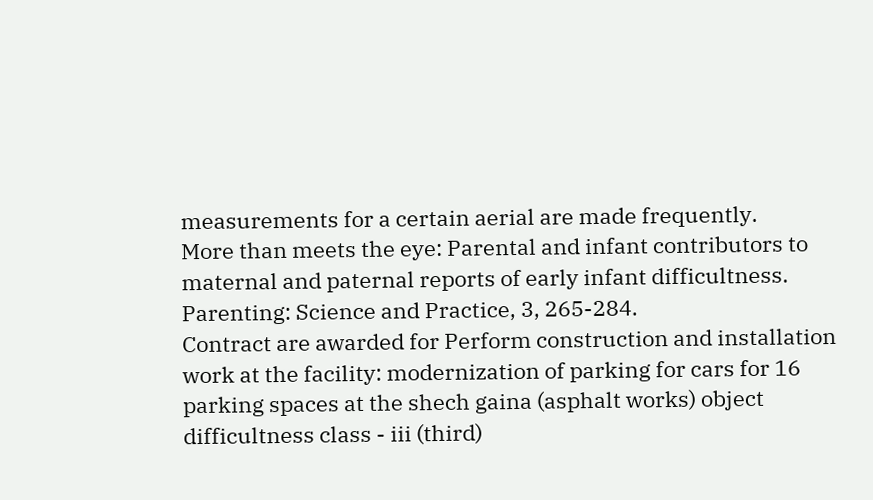measurements for a certain aerial are made frequently.
More than meets the eye: Parental and infant contributors to maternal and paternal reports of early infant difficultness. Parenting: Science and Practice, 3, 265-284.
Contract are awarded for Perform construction and installation work at the facility: modernization of parking for cars for 16 parking spaces at the shech gaina (asphalt works) object difficultness class - iii (third)